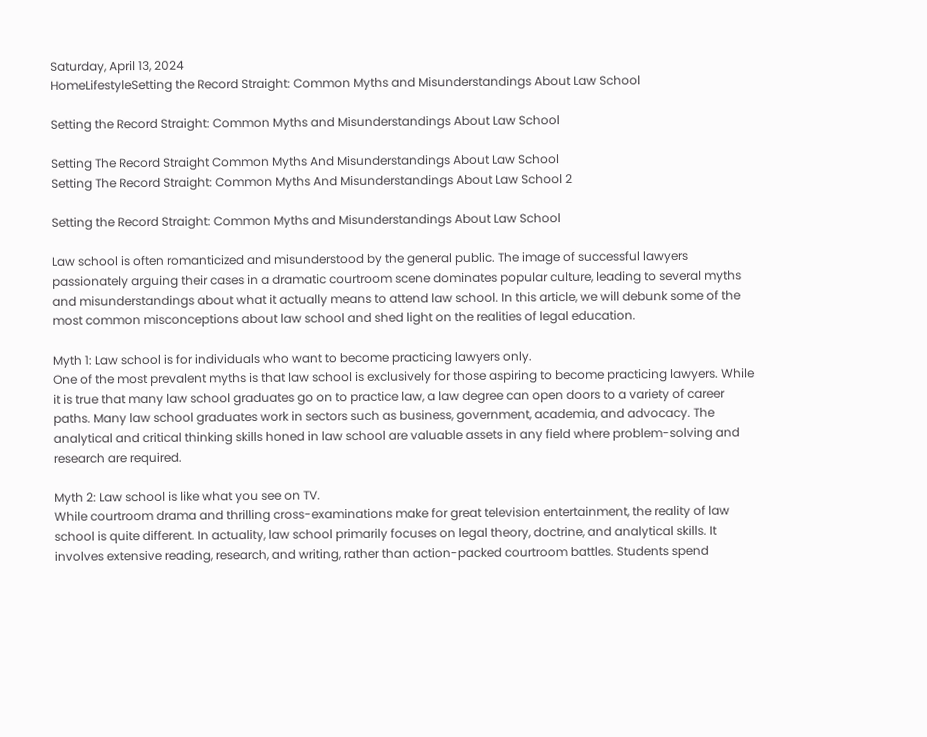Saturday, April 13, 2024
HomeLifestyleSetting the Record Straight: Common Myths and Misunderstandings About Law School

Setting the Record Straight: Common Myths and Misunderstandings About Law School

Setting The Record Straight Common Myths And Misunderstandings About Law School
Setting The Record Straight: Common Myths And Misunderstandings About Law School 2

Setting the Record Straight: Common Myths and Misunderstandings About Law School

Law school is often romanticized and misunderstood by the general public. The image of successful lawyers passionately arguing their cases in a dramatic courtroom scene dominates popular culture, leading to several myths and misunderstandings about what it actually means to attend law school. In this article, we will debunk some of the most common misconceptions about law school and shed light on the realities of legal education.

Myth 1: Law school is for individuals who want to become practicing lawyers only.
One of the most prevalent myths is that law school is exclusively for those aspiring to become practicing lawyers. While it is true that many law school graduates go on to practice law, a law degree can open doors to a variety of career paths. Many law school graduates work in sectors such as business, government, academia, and advocacy. The analytical and critical thinking skills honed in law school are valuable assets in any field where problem-solving and research are required.

Myth 2: Law school is like what you see on TV.
While courtroom drama and thrilling cross-examinations make for great television entertainment, the reality of law school is quite different. In actuality, law school primarily focuses on legal theory, doctrine, and analytical skills. It involves extensive reading, research, and writing, rather than action-packed courtroom battles. Students spend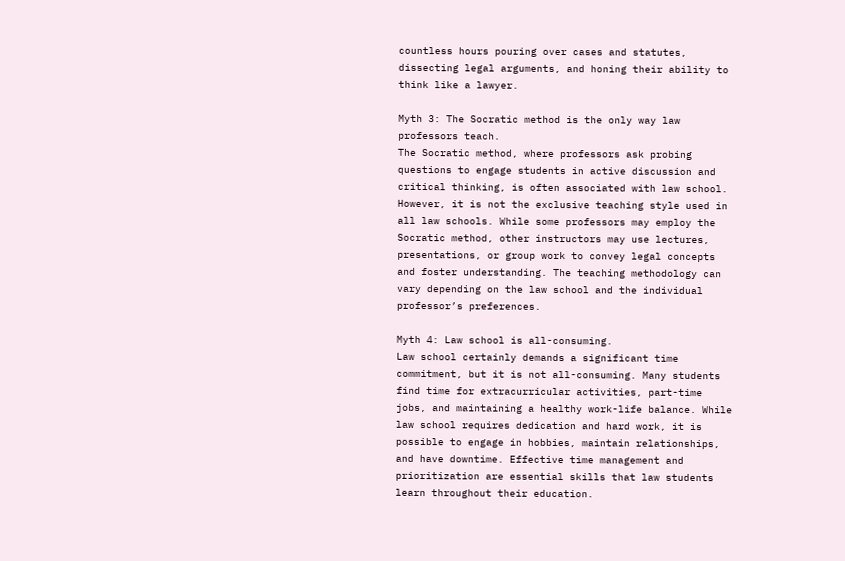countless hours pouring over cases and statutes, dissecting legal arguments, and honing their ability to think like a lawyer.

Myth 3: The Socratic method is the only way law professors teach.
The Socratic method, where professors ask probing questions to engage students in active discussion and critical thinking, is often associated with law school. However, it is not the exclusive teaching style used in all law schools. While some professors may employ the Socratic method, other instructors may use lectures, presentations, or group work to convey legal concepts and foster understanding. The teaching methodology can vary depending on the law school and the individual professor’s preferences.

Myth 4: Law school is all-consuming.
Law school certainly demands a significant time commitment, but it is not all-consuming. Many students find time for extracurricular activities, part-time jobs, and maintaining a healthy work-life balance. While law school requires dedication and hard work, it is possible to engage in hobbies, maintain relationships, and have downtime. Effective time management and prioritization are essential skills that law students learn throughout their education.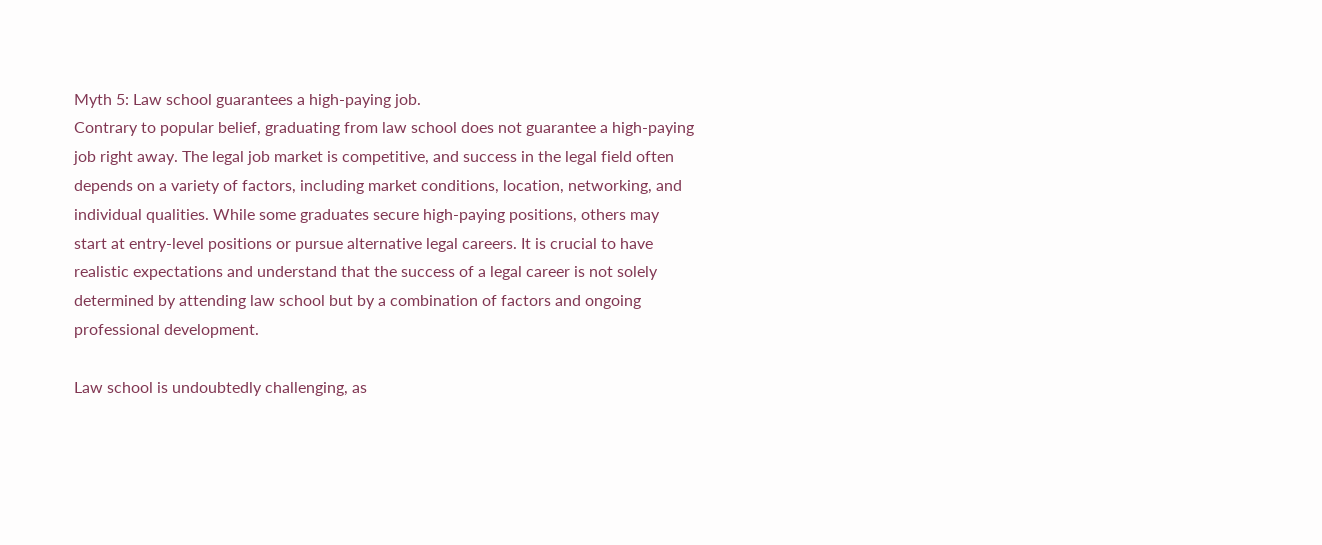Myth 5: Law school guarantees a high-paying job.
Contrary to popular belief, graduating from law school does not guarantee a high-paying job right away. The legal job market is competitive, and success in the legal field often depends on a variety of factors, including market conditions, location, networking, and individual qualities. While some graduates secure high-paying positions, others may start at entry-level positions or pursue alternative legal careers. It is crucial to have realistic expectations and understand that the success of a legal career is not solely determined by attending law school but by a combination of factors and ongoing professional development.

Law school is undoubtedly challenging, as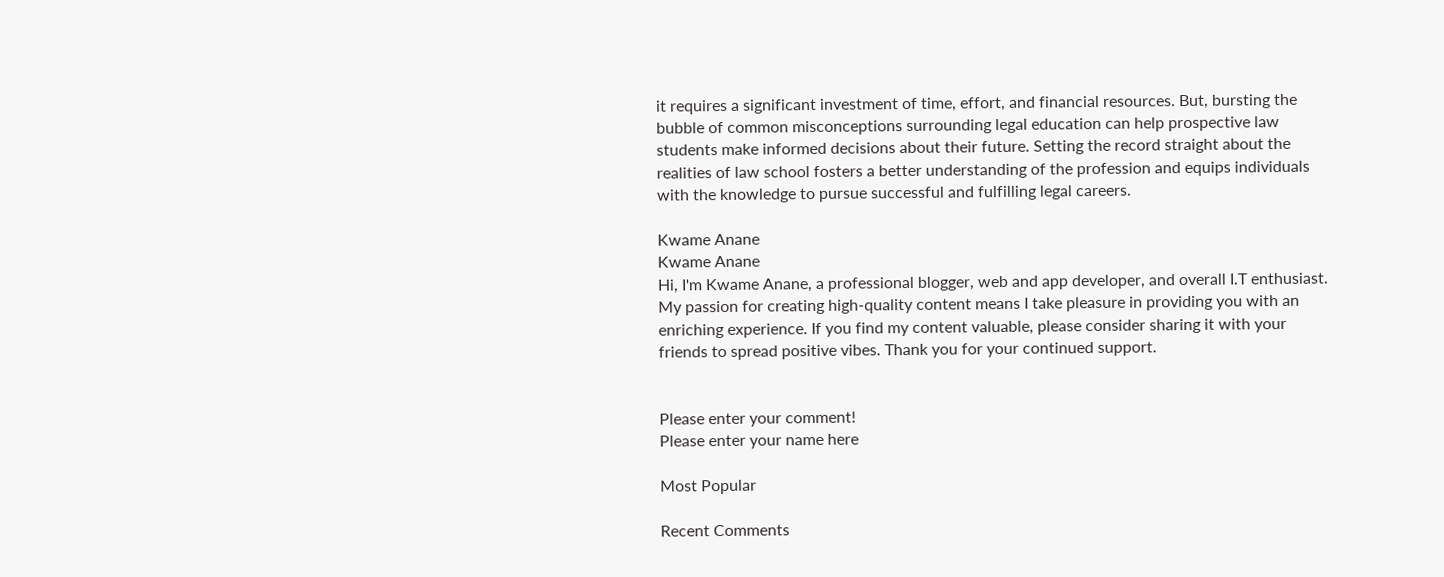it requires a significant investment of time, effort, and financial resources. But, bursting the bubble of common misconceptions surrounding legal education can help prospective law students make informed decisions about their future. Setting the record straight about the realities of law school fosters a better understanding of the profession and equips individuals with the knowledge to pursue successful and fulfilling legal careers.

Kwame Anane
Kwame Anane
Hi, I'm Kwame Anane, a professional blogger, web and app developer, and overall I.T enthusiast. My passion for creating high-quality content means I take pleasure in providing you with an enriching experience. If you find my content valuable, please consider sharing it with your friends to spread positive vibes. Thank you for your continued support.


Please enter your comment!
Please enter your name here

Most Popular

Recent Comments